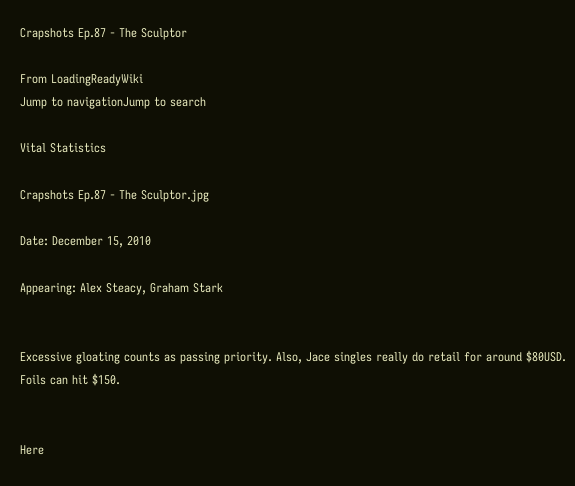Crapshots Ep.87 - The Sculptor

From LoadingReadyWiki
Jump to navigationJump to search

Vital Statistics

Crapshots Ep.87 - The Sculptor.jpg

Date: December 15, 2010

Appearing: Alex Steacy, Graham Stark


Excessive gloating counts as passing priority. Also, Jace singles really do retail for around $80USD. Foils can hit $150.


Here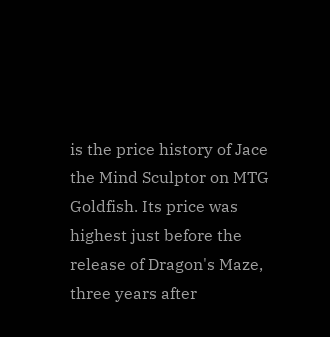is the price history of Jace the Mind Sculptor on MTG Goldfish. Its price was highest just before the release of Dragon's Maze, three years after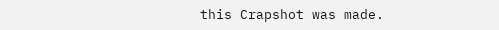this Crapshot was made.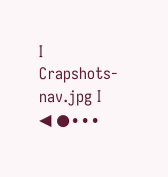I Crapshots-nav.jpg I
◀ ●∙∙∙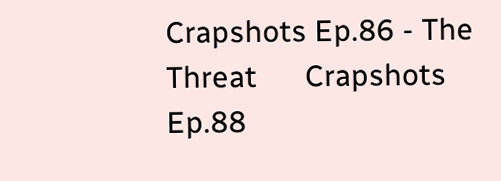Crapshots Ep.86 - The Threat      Crapshots Ep.88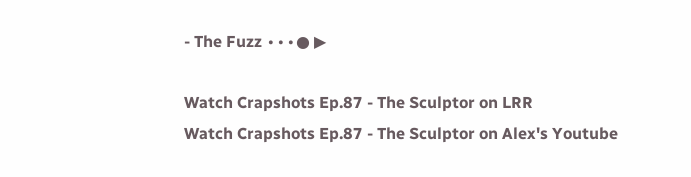- The Fuzz ∙∙∙● ▶

Watch Crapshots Ep.87 - The Sculptor on LRR
Watch Crapshots Ep.87 - The Sculptor on Alex's Youtube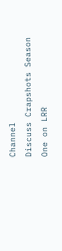Channel
Discuss Crapshots Season One on LRR